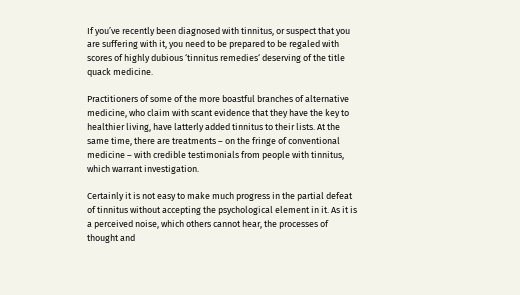If you’ve recently been diagnosed with tinnitus, or suspect that you are suffering with it, you need to be prepared to be regaled with scores of highly dubious ‘tinnitus remedies‘ deserving of the title quack medicine.

Practitioners of some of the more boastful branches of alternative medicine, who claim with scant evidence that they have the key to healthier living, have latterly added tinnitus to their lists. At the same time, there are treatments – on the fringe of conventional medicine – with credible testimonials from people with tinnitus, which warrant investigation.

Certainly it is not easy to make much progress in the partial defeat of tinnitus without accepting the psychological element in it. As it is a perceived noise, which others cannot hear, the processes of thought and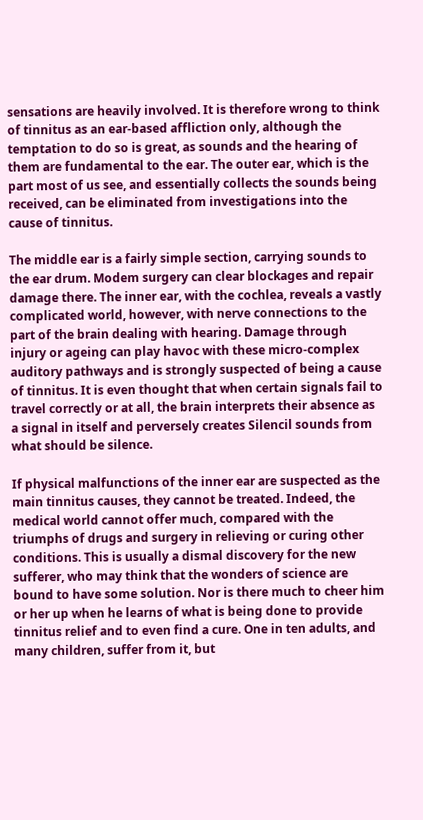sensations are heavily involved. It is therefore wrong to think of tinnitus as an ear-based affliction only, although the temptation to do so is great, as sounds and the hearing of them are fundamental to the ear. The outer ear, which is the part most of us see, and essentially collects the sounds being received, can be eliminated from investigations into the cause of tinnitus.

The middle ear is a fairly simple section, carrying sounds to the ear drum. Modem surgery can clear blockages and repair damage there. The inner ear, with the cochlea, reveals a vastly complicated world, however, with nerve connections to the part of the brain dealing with hearing. Damage through injury or ageing can play havoc with these micro-complex auditory pathways and is strongly suspected of being a cause of tinnitus. It is even thought that when certain signals fail to travel correctly or at all, the brain interprets their absence as a signal in itself and perversely creates Silencil sounds from what should be silence.

If physical malfunctions of the inner ear are suspected as the main tinnitus causes, they cannot be treated. Indeed, the medical world cannot offer much, compared with the triumphs of drugs and surgery in relieving or curing other conditions. This is usually a dismal discovery for the new sufferer, who may think that the wonders of science are bound to have some solution. Nor is there much to cheer him or her up when he learns of what is being done to provide tinnitus relief and to even find a cure. One in ten adults, and many children, suffer from it, but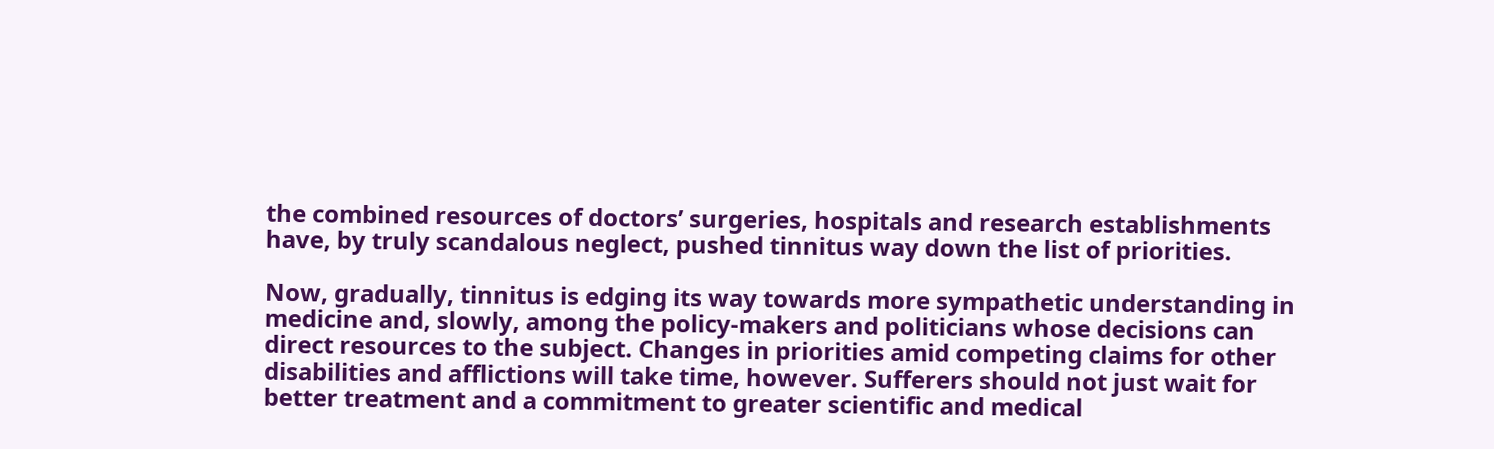the combined resources of doctors’ surgeries, hospitals and research establishments have, by truly scandalous neglect, pushed tinnitus way down the list of priorities.

Now, gradually, tinnitus is edging its way towards more sympathetic understanding in medicine and, slowly, among the policy-makers and politicians whose decisions can direct resources to the subject. Changes in priorities amid competing claims for other disabilities and afflictions will take time, however. Sufferers should not just wait for better treatment and a commitment to greater scientific and medical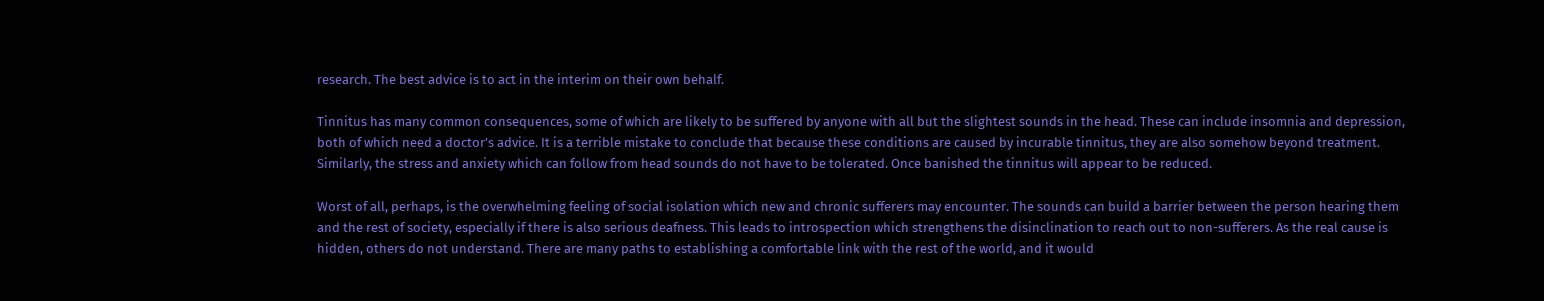research. The best advice is to act in the interim on their own behalf.

Tinnitus has many common consequences, some of which are likely to be suffered by anyone with all but the slightest sounds in the head. These can include insomnia and depression, both of which need a doctor’s advice. It is a terrible mistake to conclude that because these conditions are caused by incurable tinnitus, they are also somehow beyond treatment. Similarly, the stress and anxiety which can follow from head sounds do not have to be tolerated. Once banished the tinnitus will appear to be reduced.

Worst of all, perhaps, is the overwhelming feeling of social isolation which new and chronic sufferers may encounter. The sounds can build a barrier between the person hearing them and the rest of society, especially if there is also serious deafness. This leads to introspection which strengthens the disinclination to reach out to non-sufferers. As the real cause is hidden, others do not understand. There are many paths to establishing a comfortable link with the rest of the world, and it would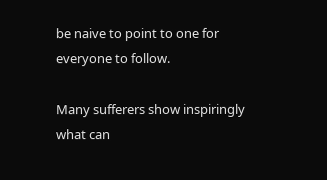be naive to point to one for everyone to follow.

Many sufferers show inspiringly what can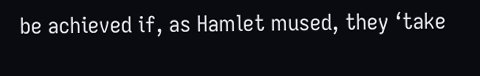be achieved if, as Hamlet mused, they ‘take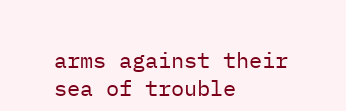arms against their sea of trouble